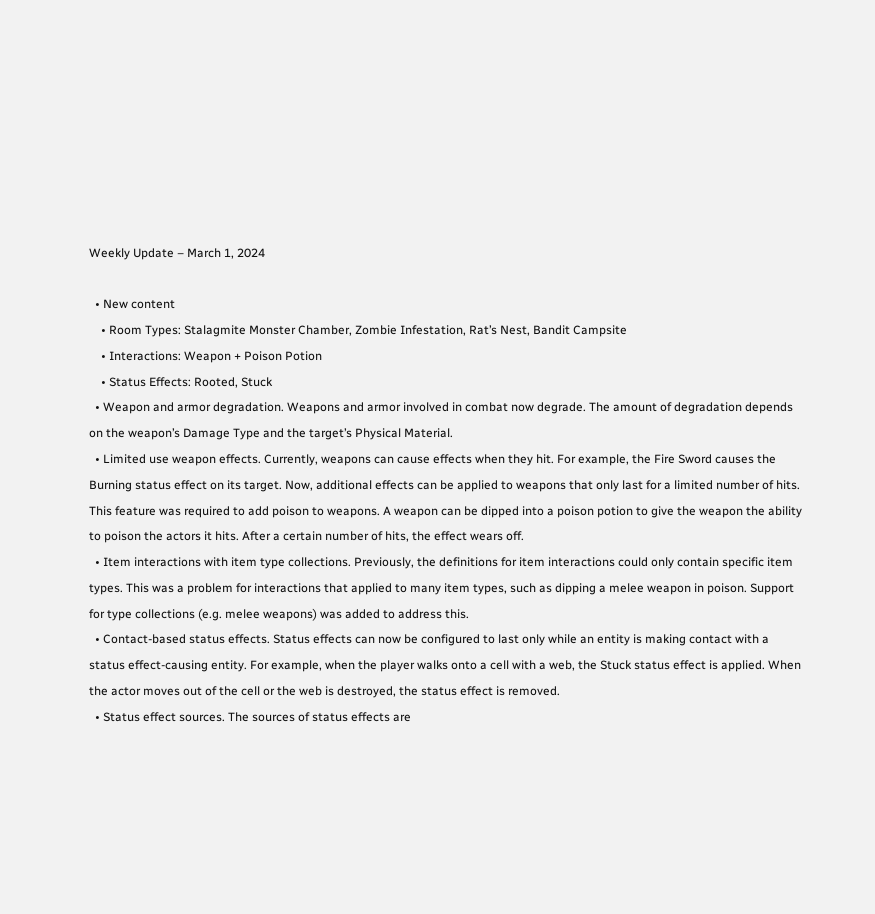Weekly Update – March 1, 2024

  • New content
    • Room Types: Stalagmite Monster Chamber, Zombie Infestation, Rat’s Nest, Bandit Campsite
    • Interactions: Weapon + Poison Potion
    • Status Effects: Rooted, Stuck
  • Weapon and armor degradation. Weapons and armor involved in combat now degrade. The amount of degradation depends on the weapon’s Damage Type and the target’s Physical Material.
  • Limited use weapon effects. Currently, weapons can cause effects when they hit. For example, the Fire Sword causes the Burning status effect on its target. Now, additional effects can be applied to weapons that only last for a limited number of hits. This feature was required to add poison to weapons. A weapon can be dipped into a poison potion to give the weapon the ability to poison the actors it hits. After a certain number of hits, the effect wears off.
  • Item interactions with item type collections. Previously, the definitions for item interactions could only contain specific item types. This was a problem for interactions that applied to many item types, such as dipping a melee weapon in poison. Support for type collections (e.g. melee weapons) was added to address this.
  • Contact-based status effects. Status effects can now be configured to last only while an entity is making contact with a status effect-causing entity. For example, when the player walks onto a cell with a web, the Stuck status effect is applied. When the actor moves out of the cell or the web is destroyed, the status effect is removed.
  • Status effect sources. The sources of status effects are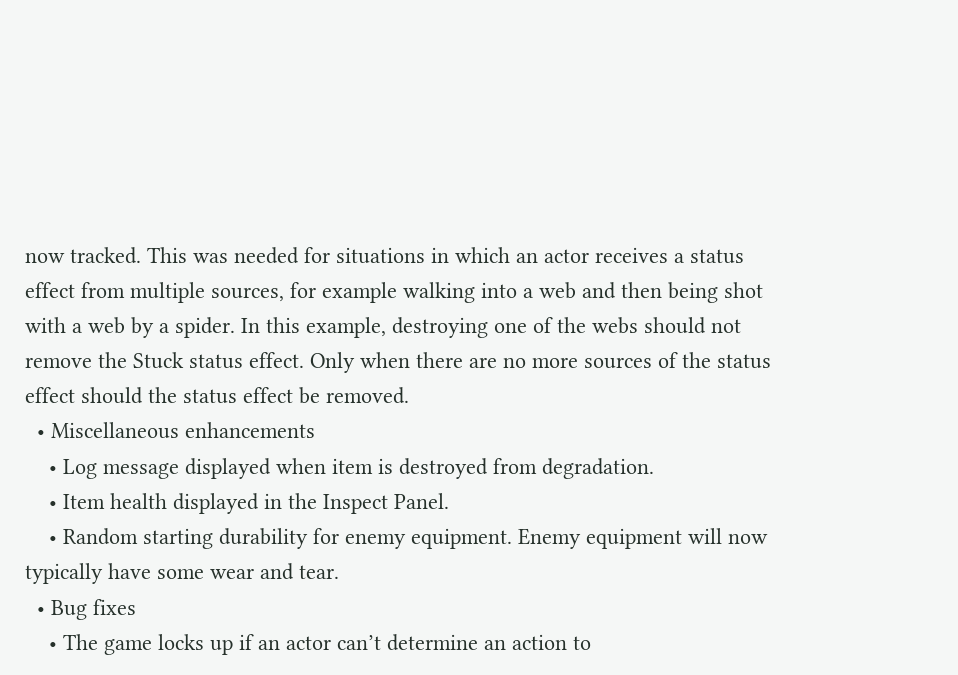now tracked. This was needed for situations in which an actor receives a status effect from multiple sources, for example walking into a web and then being shot with a web by a spider. In this example, destroying one of the webs should not remove the Stuck status effect. Only when there are no more sources of the status effect should the status effect be removed.
  • Miscellaneous enhancements
    • Log message displayed when item is destroyed from degradation.
    • Item health displayed in the Inspect Panel.
    • Random starting durability for enemy equipment. Enemy equipment will now typically have some wear and tear.
  • Bug fixes
    • The game locks up if an actor can’t determine an action to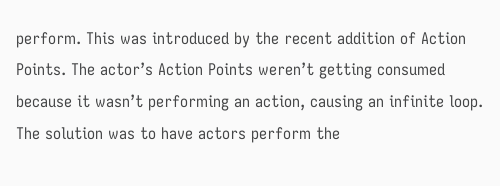perform. This was introduced by the recent addition of Action Points. The actor’s Action Points weren’t getting consumed because it wasn’t performing an action, causing an infinite loop. The solution was to have actors perform the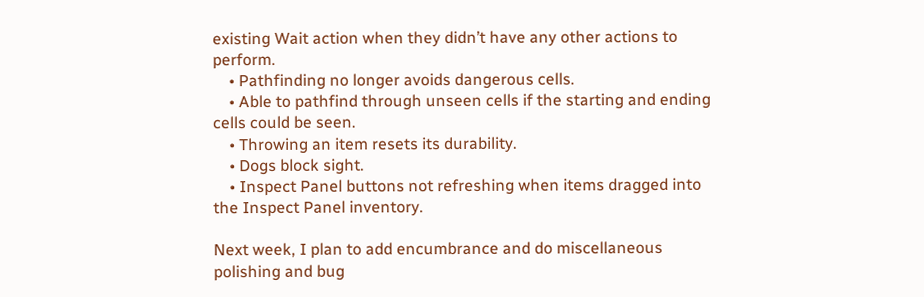existing Wait action when they didn’t have any other actions to perform.
    • Pathfinding no longer avoids dangerous cells.
    • Able to pathfind through unseen cells if the starting and ending cells could be seen.
    • Throwing an item resets its durability.
    • Dogs block sight.
    • Inspect Panel buttons not refreshing when items dragged into the Inspect Panel inventory.

Next week, I plan to add encumbrance and do miscellaneous polishing and bug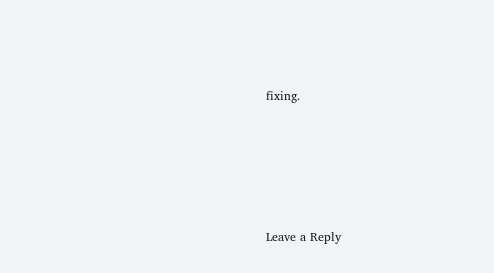fixing.





Leave a Reply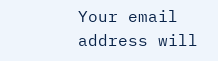Your email address will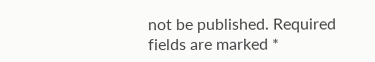not be published. Required fields are marked *